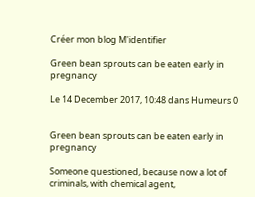Créer mon blog M'identifier

Green bean sprouts can be eaten early in pregnancy

Le 14 December 2017, 10:48 dans Humeurs 0


Green bean sprouts can be eaten early in pregnancy

Someone questioned, because now a lot of criminals, with chemical agent,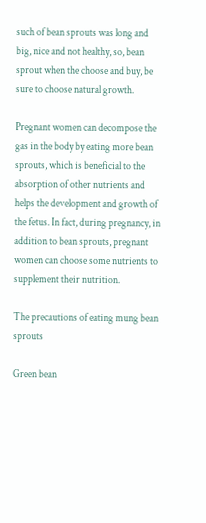such of bean sprouts was long and big, nice and not healthy, so, bean sprout when the choose and buy, be sure to choose natural growth.

Pregnant women can decompose the gas in the body by eating more bean sprouts, which is beneficial to the absorption of other nutrients and helps the development and growth of the fetus. In fact, during pregnancy, in addition to bean sprouts, pregnant women can choose some nutrients to supplement their nutrition.

The precautions of eating mung bean sprouts

Green bean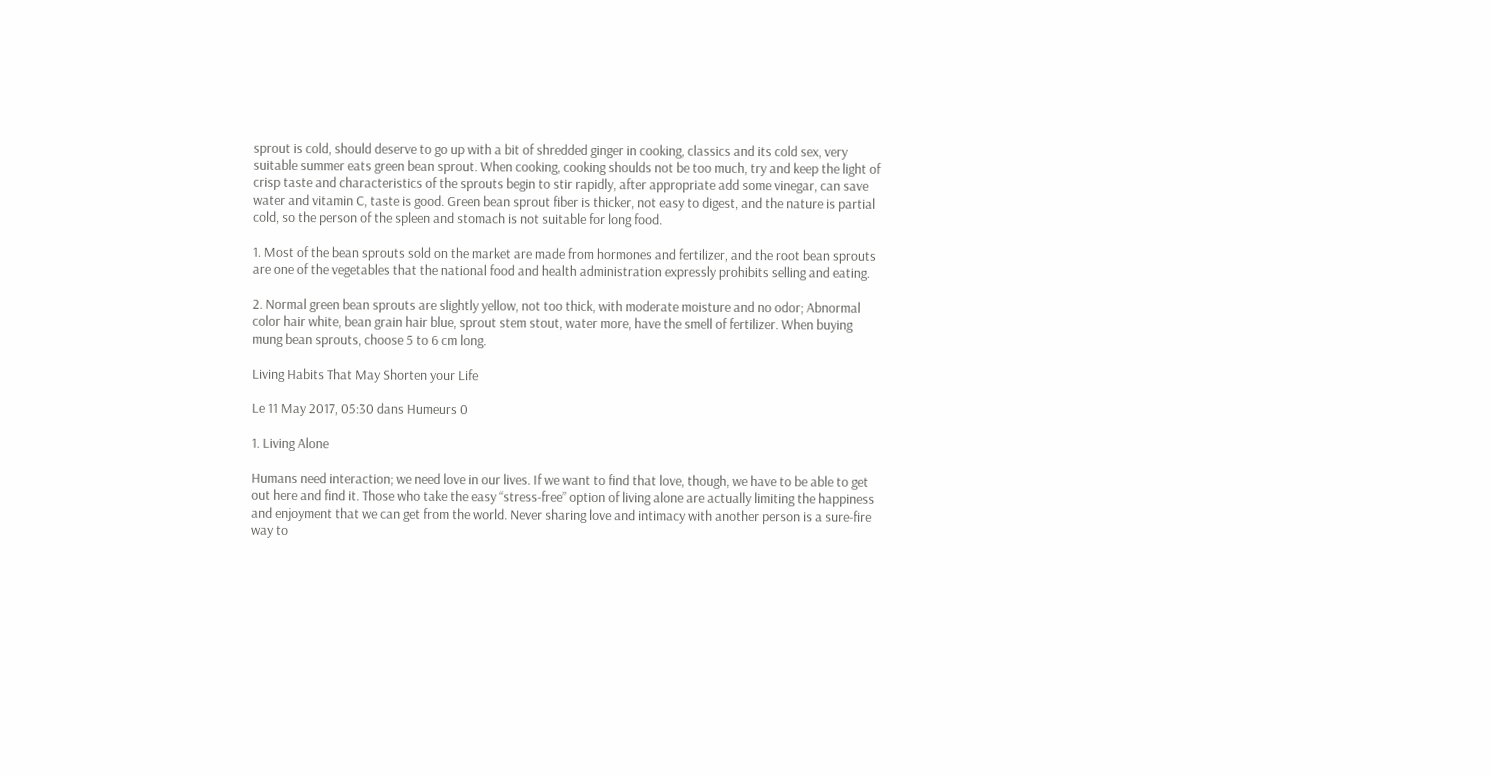sprout is cold, should deserve to go up with a bit of shredded ginger in cooking, classics and its cold sex, very suitable summer eats green bean sprout. When cooking, cooking shoulds not be too much, try and keep the light of crisp taste and characteristics of the sprouts begin to stir rapidly, after appropriate add some vinegar, can save water and vitamin C, taste is good. Green bean sprout fiber is thicker, not easy to digest, and the nature is partial cold, so the person of the spleen and stomach is not suitable for long food.

1. Most of the bean sprouts sold on the market are made from hormones and fertilizer, and the root bean sprouts are one of the vegetables that the national food and health administration expressly prohibits selling and eating.

2. Normal green bean sprouts are slightly yellow, not too thick, with moderate moisture and no odor; Abnormal color hair white, bean grain hair blue, sprout stem stout, water more, have the smell of fertilizer. When buying mung bean sprouts, choose 5 to 6 cm long.

Living Habits That May Shorten your Life

Le 11 May 2017, 05:30 dans Humeurs 0

1. Living Alone

Humans need interaction; we need love in our lives. If we want to find that love, though, we have to be able to get out here and find it. Those who take the easy “stress-free” option of living alone are actually limiting the happiness and enjoyment that we can get from the world. Never sharing love and intimacy with another person is a sure-fire way to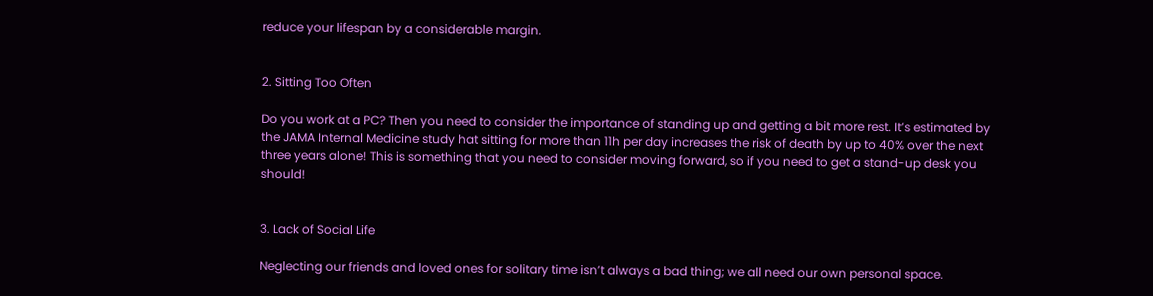reduce your lifespan by a considerable margin.


2. Sitting Too Often

Do you work at a PC? Then you need to consider the importance of standing up and getting a bit more rest. It’s estimated by the JAMA Internal Medicine study hat sitting for more than 11h per day increases the risk of death by up to 40% over the next three years alone! This is something that you need to consider moving forward, so if you need to get a stand-up desk you should!


3. Lack of Social Life

Neglecting our friends and loved ones for solitary time isn’t always a bad thing; we all need our own personal space.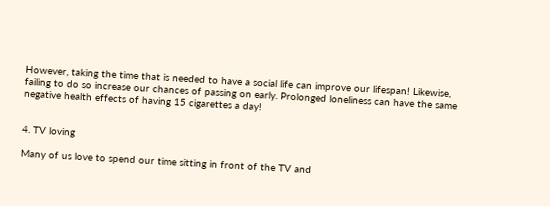However, taking the time that is needed to have a social life can improve our lifespan! Likewise, failing to do so increase our chances of passing on early. Prolonged loneliness can have the same negative health effects of having 15 cigarettes a day!


4. TV loving

Many of us love to spend our time sitting in front of the TV and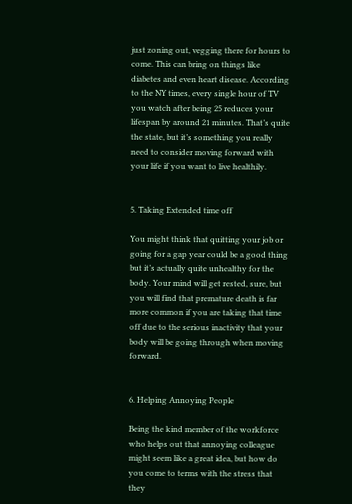just zoning out, vegging there for hours to come. This can bring on things like diabetes and even heart disease. According to the NY times, every single hour of TV you watch after being 25 reduces your lifespan by around 21 minutes. That’s quite the state, but it’s something you really need to consider moving forward with your life if you want to live healthily.


5. Taking Extended time off

You might think that quitting your job or going for a gap year could be a good thing but it’s actually quite unhealthy for the body. Your mind will get rested, sure, but you will find that premature death is far more common if you are taking that time off due to the serious inactivity that your body will be going through when moving forward.


6. Helping Annoying People

Being the kind member of the workforce who helps out that annoying colleague might seem like a great idea, but how do you come to terms with the stress that they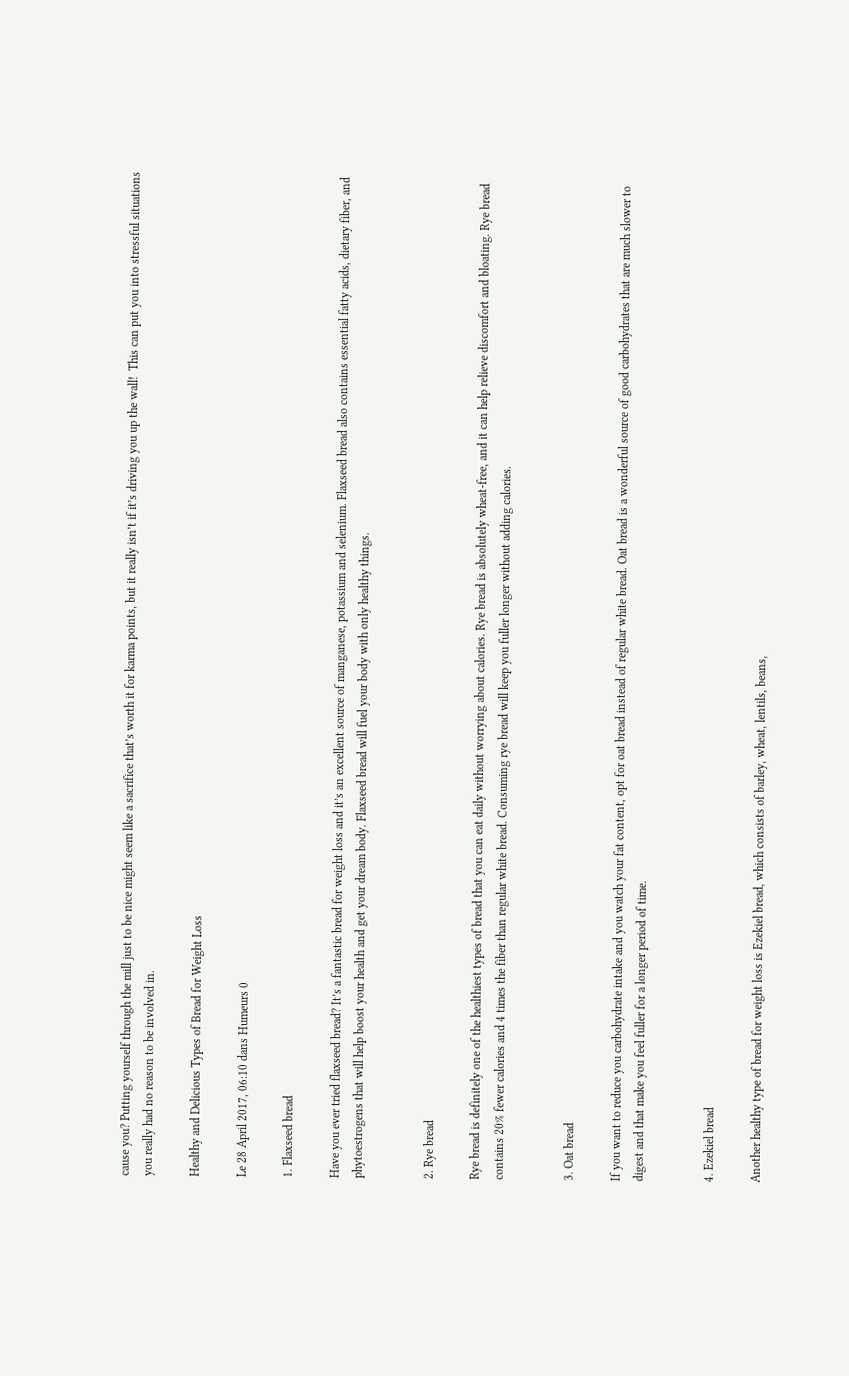cause you? Putting yourself through the mill just to be nice might seem like a sacrifice that’s worth it for karma points, but it really isn’t if it’s driving you up the wall!  This can put you into stressful situations you really had no reason to be involved in.

Healthy and Delicious Types of Bread for Weight Loss

Le 28 April 2017, 06:10 dans Humeurs 0

1. Flaxseed bread

Have you ever tried flaxseed bread? It’s a fantastic bread for weight loss and it’s an excellent source of manganese, potassium and selenium. Flaxseed bread also contains essential fatty acids, dietary fiber, and phytoestrogens that will help boost your health and get your dream body. Flaxseed bread will fuel your body with only healthy things.


2. Rye bread

Rye bread is definitely one of the healthiest types of bread that you can eat daily without worrying about calories. Rye bread is absolutely wheat-free, and it can help relieve discomfort and bloating. Rye bread contains 20% fewer calories and 4 times the fiber than regular white bread. Consuming rye bread will keep you fuller longer without adding calories.


3. Oat bread

If you want to reduce you carbohydrate intake and you watch your fat content, opt for oat bread instead of regular white bread. Oat bread is a wonderful source of good carbohydrates that are much slower to digest and that make you feel fuller for a longer period of time.


4. Ezekiel bread

Another healthy type of bread for weight loss is Ezekiel bread, which consists of barley, wheat, lentils, beans,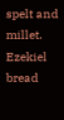spelt and millet. Ezekiel bread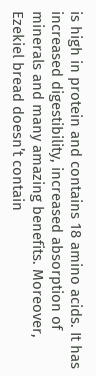is high in protein and contains 18 amino acids. It has increased digestibility, increased absorption of minerals and many amazing benefits. Moreover, Ezekiel bread doesn’t contain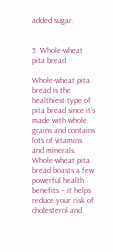added sugar.


5. Whole-wheat pita bread

Whole-wheat pita bread is the healthiest type of pita bread since it’s made with whole grains and contains lots of vitamins and minerals. Whole-wheat pita bread boasts a few powerful health benefits – it helps reduce your risk of cholesterol and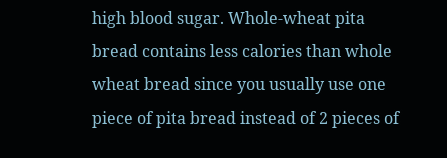high blood sugar. Whole-wheat pita bread contains less calories than whole wheat bread since you usually use one piece of pita bread instead of 2 pieces of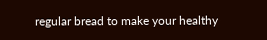regular bread to make your healthy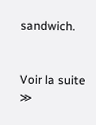sandwich.


Voir la suite ≫